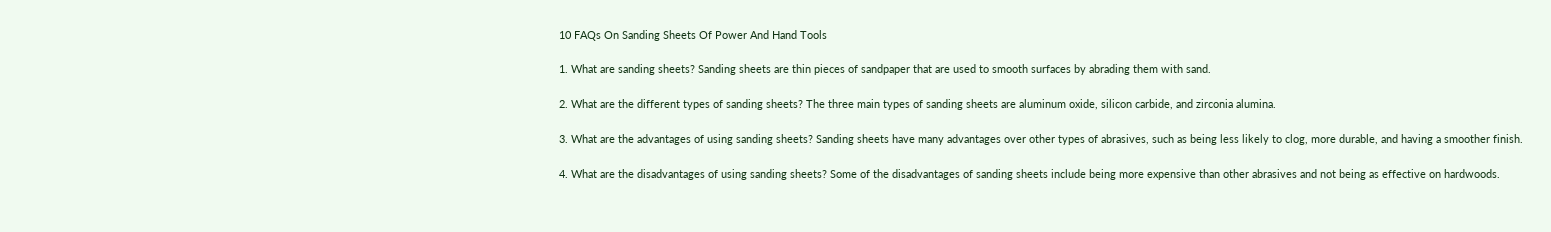10 FAQs On Sanding Sheets Of Power And Hand Tools

1. What are sanding sheets? Sanding sheets are thin pieces of sandpaper that are used to smooth surfaces by abrading them with sand.

2. What are the different types of sanding sheets? The three main types of sanding sheets are aluminum oxide, silicon carbide, and zirconia alumina.

3. What are the advantages of using sanding sheets? Sanding sheets have many advantages over other types of abrasives, such as being less likely to clog, more durable, and having a smoother finish.

4. What are the disadvantages of using sanding sheets? Some of the disadvantages of sanding sheets include being more expensive than other abrasives and not being as effective on hardwoods.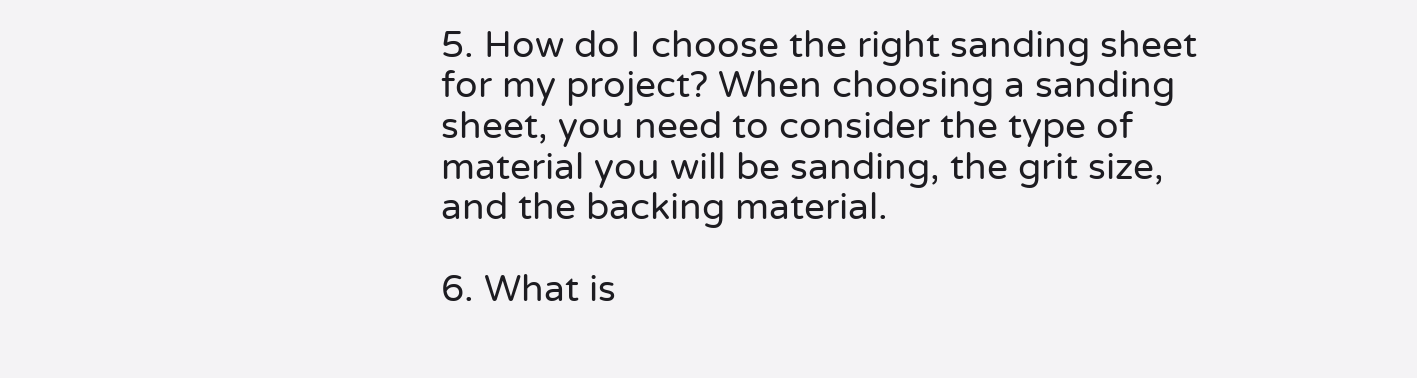5. How do I choose the right sanding sheet for my project? When choosing a sanding sheet, you need to consider the type of material you will be sanding, the grit size, and the backing material.

6. What is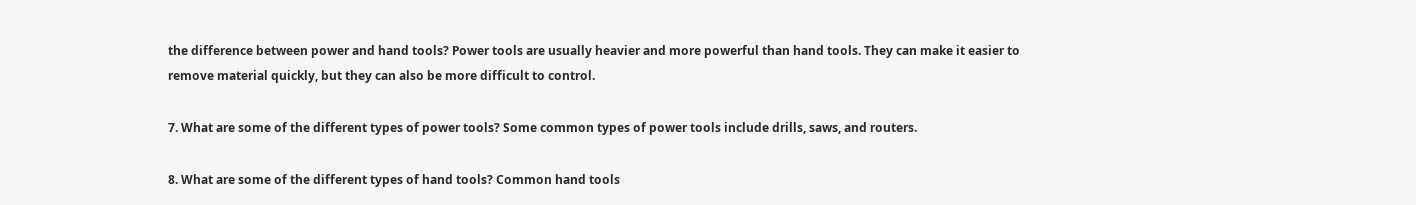the difference between power and hand tools? Power tools are usually heavier and more powerful than hand tools. They can make it easier to remove material quickly, but they can also be more difficult to control.

7. What are some of the different types of power tools? Some common types of power tools include drills, saws, and routers.

8. What are some of the different types of hand tools? Common hand tools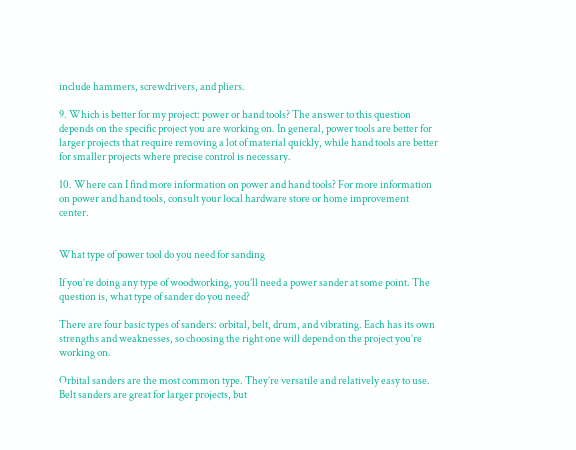include hammers, screwdrivers, and pliers.

9. Which is better for my project: power or hand tools? The answer to this question depends on the specific project you are working on. In general, power tools are better for larger projects that require removing a lot of material quickly, while hand tools are better for smaller projects where precise control is necessary.

10. Where can I find more information on power and hand tools? For more information on power and hand tools, consult your local hardware store or home improvement center.


What type of power tool do you need for sanding

If you’re doing any type of woodworking, you’ll need a power sander at some point. The question is, what type of sander do you need?

There are four basic types of sanders: orbital, belt, drum, and vibrating. Each has its own strengths and weaknesses, so choosing the right one will depend on the project you’re working on.

Orbital sanders are the most common type. They’re versatile and relatively easy to use. Belt sanders are great for larger projects, but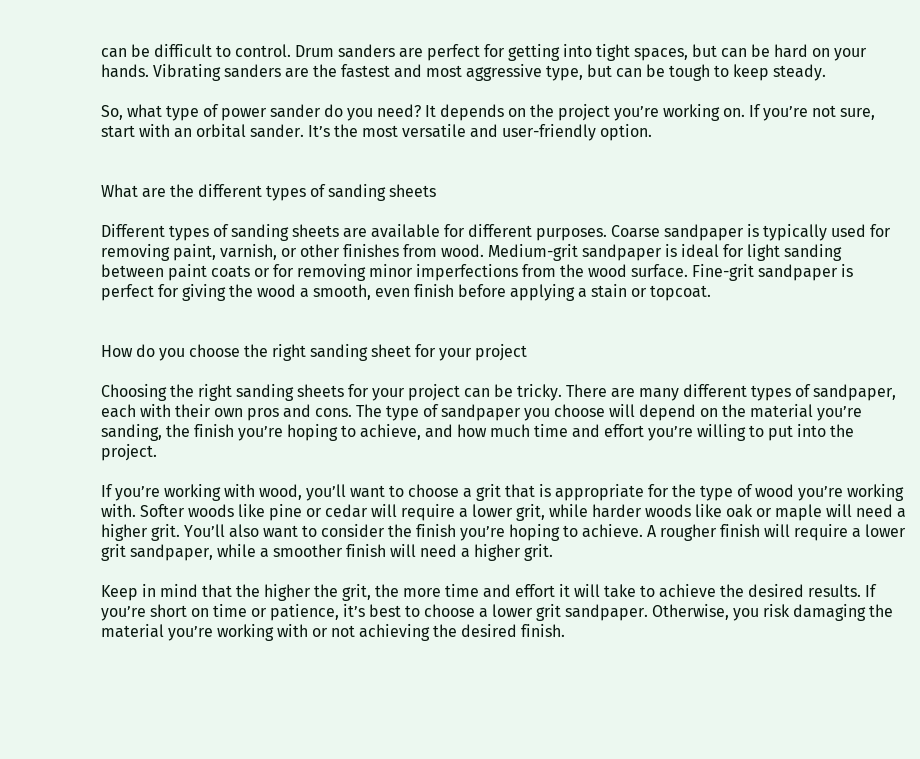can be difficult to control. Drum sanders are perfect for getting into tight spaces, but can be hard on your hands. Vibrating sanders are the fastest and most aggressive type, but can be tough to keep steady.

So, what type of power sander do you need? It depends on the project you’re working on. If you’re not sure, start with an orbital sander. It’s the most versatile and user-friendly option.


What are the different types of sanding sheets

Different types of sanding sheets are available for different purposes. Coarse sandpaper is typically used for removing paint, varnish, or other finishes from wood. Medium-grit sandpaper is ideal for light sanding between paint coats or for removing minor imperfections from the wood surface. Fine-grit sandpaper is perfect for giving the wood a smooth, even finish before applying a stain or topcoat.


How do you choose the right sanding sheet for your project

Choosing the right sanding sheets for your project can be tricky. There are many different types of sandpaper, each with their own pros and cons. The type of sandpaper you choose will depend on the material you’re sanding, the finish you’re hoping to achieve, and how much time and effort you’re willing to put into the project.

If you’re working with wood, you’ll want to choose a grit that is appropriate for the type of wood you’re working with. Softer woods like pine or cedar will require a lower grit, while harder woods like oak or maple will need a higher grit. You’ll also want to consider the finish you’re hoping to achieve. A rougher finish will require a lower grit sandpaper, while a smoother finish will need a higher grit.

Keep in mind that the higher the grit, the more time and effort it will take to achieve the desired results. If you’re short on time or patience, it’s best to choose a lower grit sandpaper. Otherwise, you risk damaging the material you’re working with or not achieving the desired finish.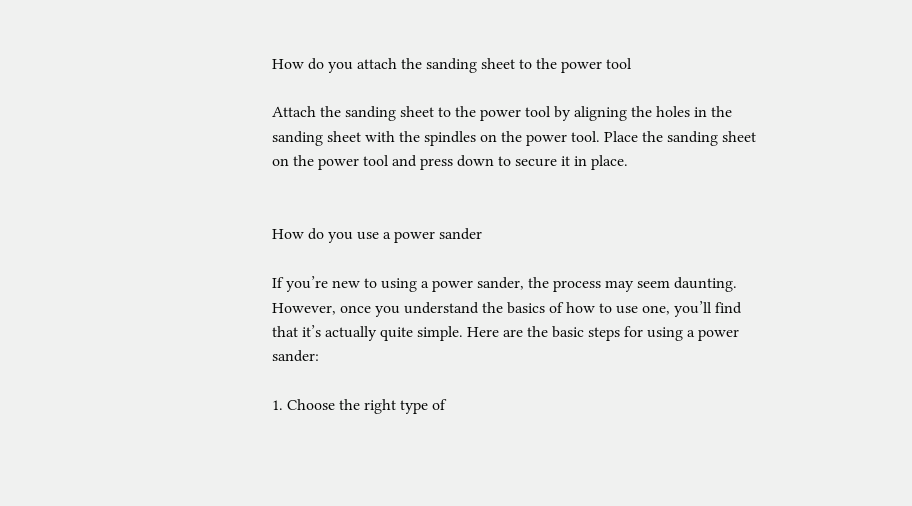How do you attach the sanding sheet to the power tool

Attach the sanding sheet to the power tool by aligning the holes in the sanding sheet with the spindles on the power tool. Place the sanding sheet on the power tool and press down to secure it in place.


How do you use a power sander

If you’re new to using a power sander, the process may seem daunting. However, once you understand the basics of how to use one, you’ll find that it’s actually quite simple. Here are the basic steps for using a power sander:

1. Choose the right type of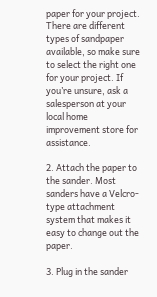paper for your project. There are different types of sandpaper available, so make sure to select the right one for your project. If you’re unsure, ask a salesperson at your local home improvement store for assistance.

2. Attach the paper to the sander. Most sanders have a Velcro-type attachment system that makes it easy to change out the paper.

3. Plug in the sander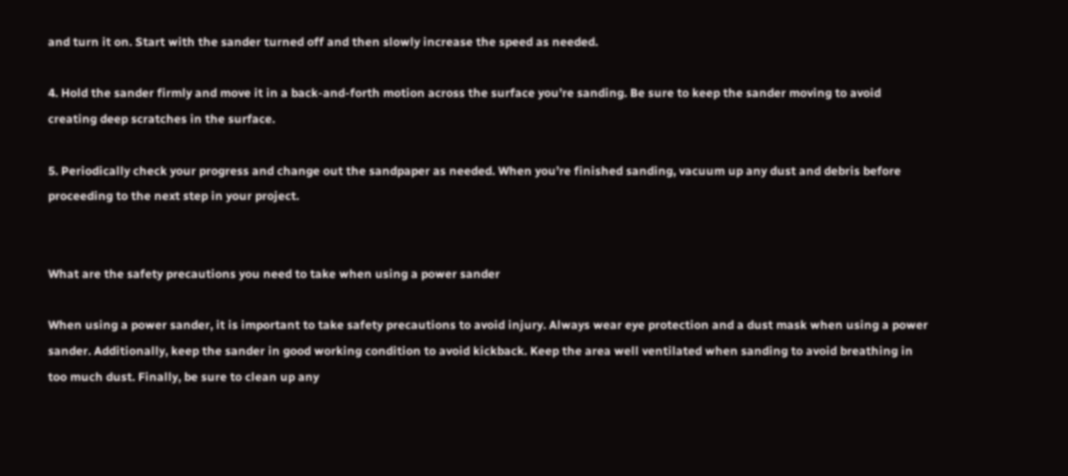and turn it on. Start with the sander turned off and then slowly increase the speed as needed.

4. Hold the sander firmly and move it in a back-and-forth motion across the surface you’re sanding. Be sure to keep the sander moving to avoid creating deep scratches in the surface.

5. Periodically check your progress and change out the sandpaper as needed. When you’re finished sanding, vacuum up any dust and debris before proceeding to the next step in your project.


What are the safety precautions you need to take when using a power sander

When using a power sander, it is important to take safety precautions to avoid injury. Always wear eye protection and a dust mask when using a power sander. Additionally, keep the sander in good working condition to avoid kickback. Keep the area well ventilated when sanding to avoid breathing in too much dust. Finally, be sure to clean up any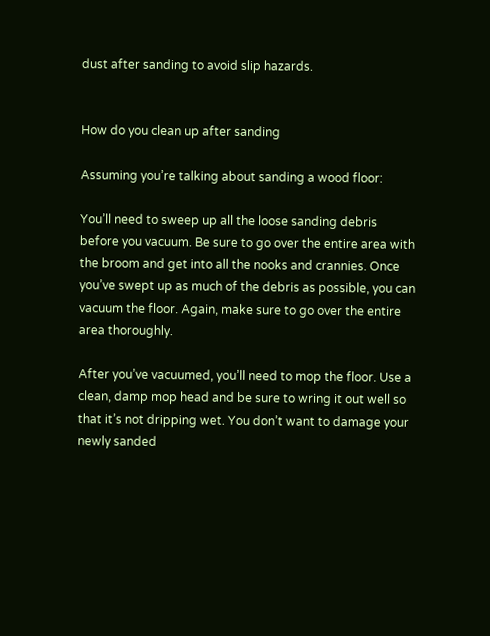dust after sanding to avoid slip hazards.


How do you clean up after sanding

Assuming you’re talking about sanding a wood floor:

You’ll need to sweep up all the loose sanding debris before you vacuum. Be sure to go over the entire area with the broom and get into all the nooks and crannies. Once you’ve swept up as much of the debris as possible, you can vacuum the floor. Again, make sure to go over the entire area thoroughly.

After you’ve vacuumed, you’ll need to mop the floor. Use a clean, damp mop head and be sure to wring it out well so that it’s not dripping wet. You don’t want to damage your newly sanded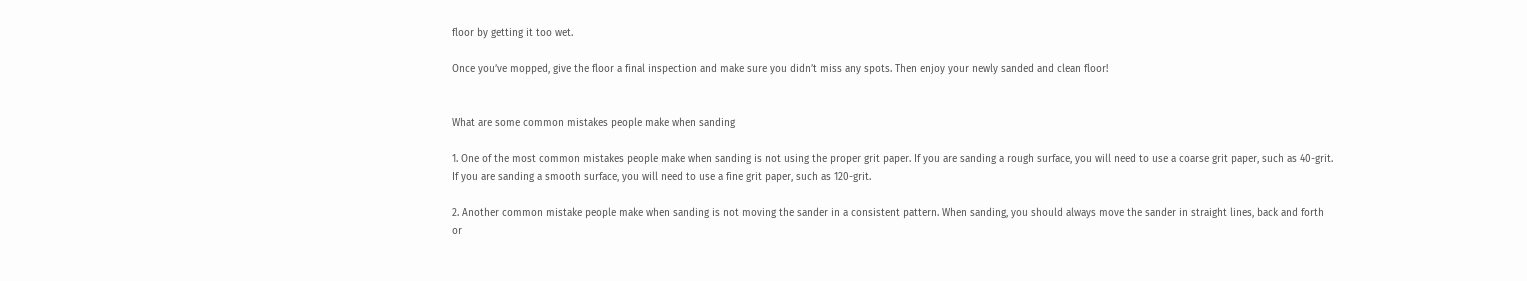floor by getting it too wet.

Once you’ve mopped, give the floor a final inspection and make sure you didn’t miss any spots. Then enjoy your newly sanded and clean floor!


What are some common mistakes people make when sanding

1. One of the most common mistakes people make when sanding is not using the proper grit paper. If you are sanding a rough surface, you will need to use a coarse grit paper, such as 40-grit. If you are sanding a smooth surface, you will need to use a fine grit paper, such as 120-grit.

2. Another common mistake people make when sanding is not moving the sander in a consistent pattern. When sanding, you should always move the sander in straight lines, back and forth or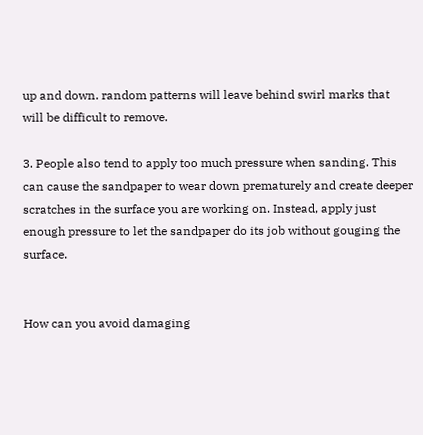up and down. random patterns will leave behind swirl marks that will be difficult to remove.

3. People also tend to apply too much pressure when sanding. This can cause the sandpaper to wear down prematurely and create deeper scratches in the surface you are working on. Instead, apply just enough pressure to let the sandpaper do its job without gouging the surface.


How can you avoid damaging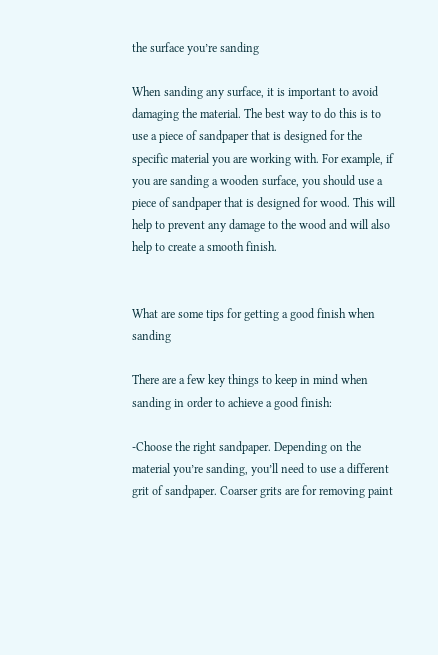the surface you’re sanding

When sanding any surface, it is important to avoid damaging the material. The best way to do this is to use a piece of sandpaper that is designed for the specific material you are working with. For example, if you are sanding a wooden surface, you should use a piece of sandpaper that is designed for wood. This will help to prevent any damage to the wood and will also help to create a smooth finish.


What are some tips for getting a good finish when sanding

There are a few key things to keep in mind when sanding in order to achieve a good finish:

-Choose the right sandpaper. Depending on the material you’re sanding, you’ll need to use a different grit of sandpaper. Coarser grits are for removing paint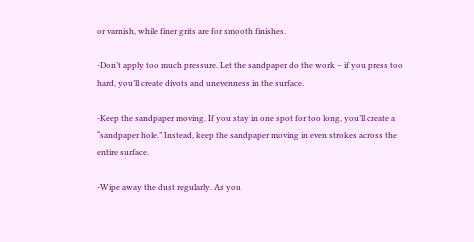or varnish, while finer grits are for smooth finishes.

-Don’t apply too much pressure. Let the sandpaper do the work – if you press too hard, you’ll create divots and unevenness in the surface.

-Keep the sandpaper moving. If you stay in one spot for too long, you’ll create a “sandpaper hole.” Instead, keep the sandpaper moving in even strokes across the entire surface.

-Wipe away the dust regularly. As you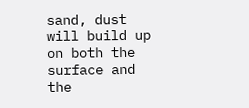sand, dust will build up on both the surface and the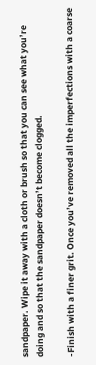sandpaper. Wipe it away with a cloth or brush so that you can see what you’re doing and so that the sandpaper doesn’t become clogged.

-Finish with a finer grit. Once you’ve removed all the imperfections with a coarse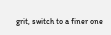grit, switch to a finer one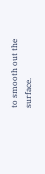to smooth out the surface.